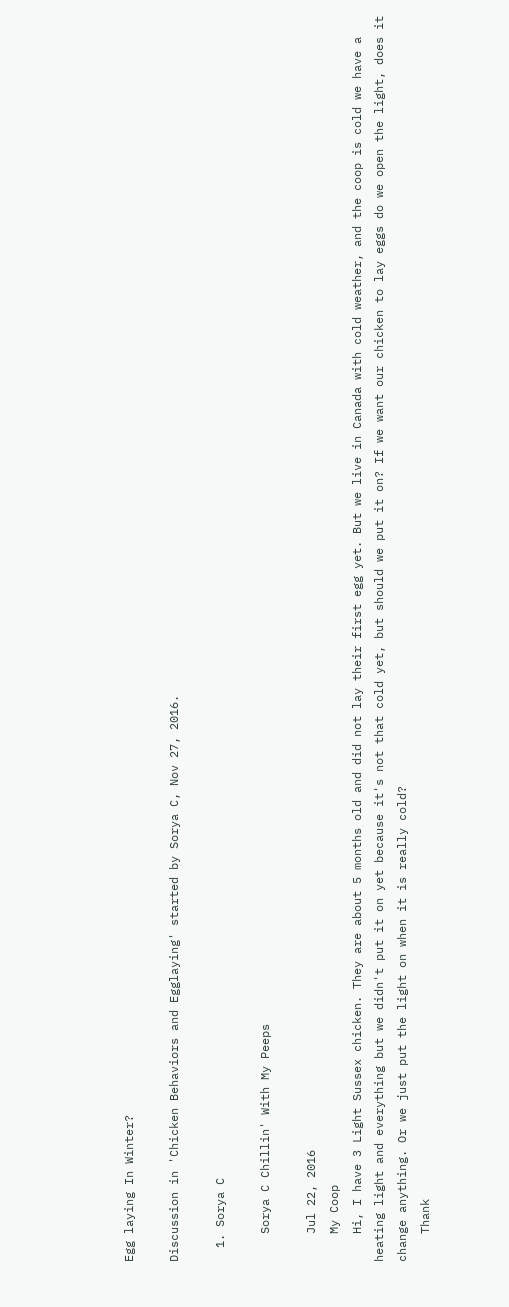Egg laying In Winter?

Discussion in 'Chicken Behaviors and Egglaying' started by Sorya C, Nov 27, 2016.

  1. Sorya C

    Sorya C Chillin' With My Peeps

    Jul 22, 2016
    My Coop
    Hi, I have 3 Light Sussex chicken. They are about 5 months old and did not lay their first egg yet. But we live in Canada with cold weather, and the coop is cold we have a heating light and everything but we didn't put it on yet because it's not that cold yet, but should we put it on? If we want our chicken to lay eggs do we open the light, does it change anything. Or we just put the light on when it is really cold?
    Thank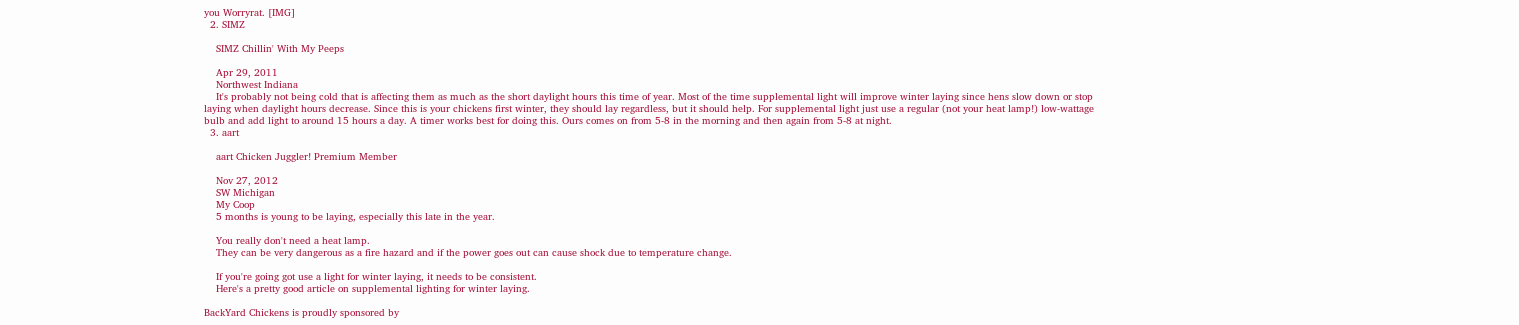you Worryrat. [IMG]
  2. SIMZ

    SIMZ Chillin' With My Peeps

    Apr 29, 2011
    Northwest Indiana
    It's probably not being cold that is affecting them as much as the short daylight hours this time of year. Most of the time supplemental light will improve winter laying since hens slow down or stop laying when daylight hours decrease. Since this is your chickens first winter, they should lay regardless, but it should help. For supplemental light just use a regular (not your heat lamp!) low-wattage bulb and add light to around 15 hours a day. A timer works best for doing this. Ours comes on from 5-8 in the morning and then again from 5-8 at night.
  3. aart

    aart Chicken Juggler! Premium Member

    Nov 27, 2012
    SW Michigan
    My Coop
    5 months is young to be laying, especially this late in the year.

    You really don't need a heat lamp.
    They can be very dangerous as a fire hazard and if the power goes out can cause shock due to temperature change.

    If you're going got use a light for winter laying, it needs to be consistent.
    Here's a pretty good article on supplemental lighting for winter laying.

BackYard Chickens is proudly sponsored by